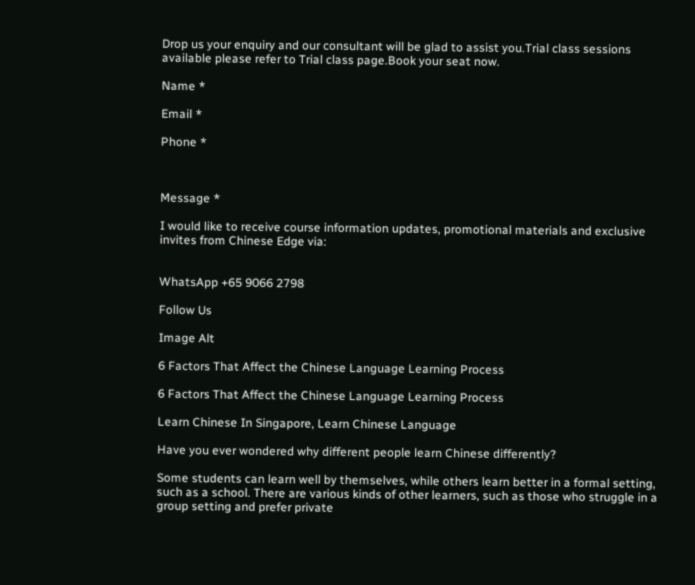Drop us your enquiry and our consultant will be glad to assist you.Trial class sessions available please refer to Trial class page.Book your seat now.

Name *

Email *

Phone *



Message *

I would like to receive course information updates, promotional materials and exclusive invites from Chinese Edge via:


WhatsApp +65 9066 2798

Follow Us

Image Alt

6 Factors That Affect the Chinese Language Learning Process

6 Factors That Affect the Chinese Language Learning Process

Learn Chinese In Singapore, Learn Chinese Language

Have you ever wondered why different people learn Chinese differently?

Some students can learn well by themselves, while others learn better in a formal setting, such as a school. There are various kinds of other learners, such as those who struggle in a group setting and prefer private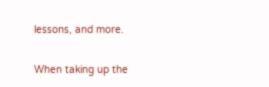lessons, and more.

When taking up the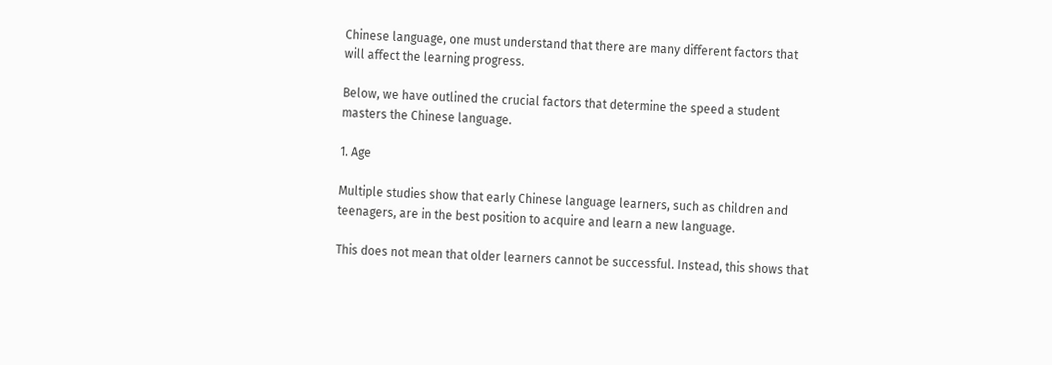Chinese language, one must understand that there are many different factors that will affect the learning progress.

Below, we have outlined the crucial factors that determine the speed a student masters the Chinese language.

1. Age

Multiple studies show that early Chinese language learners, such as children and teenagers, are in the best position to acquire and learn a new language.

This does not mean that older learners cannot be successful. Instead, this shows that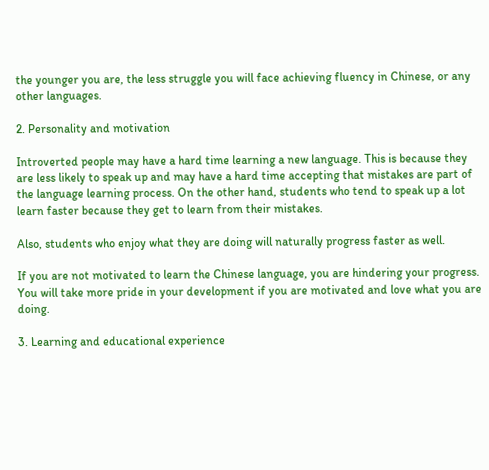the younger you are, the less struggle you will face achieving fluency in Chinese, or any other languages.

2. Personality and motivation

Introverted people may have a hard time learning a new language. This is because they are less likely to speak up and may have a hard time accepting that mistakes are part of the language learning process. On the other hand, students who tend to speak up a lot learn faster because they get to learn from their mistakes.

Also, students who enjoy what they are doing will naturally progress faster as well.

If you are not motivated to learn the Chinese language, you are hindering your progress. You will take more pride in your development if you are motivated and love what you are doing.

3. Learning and educational experience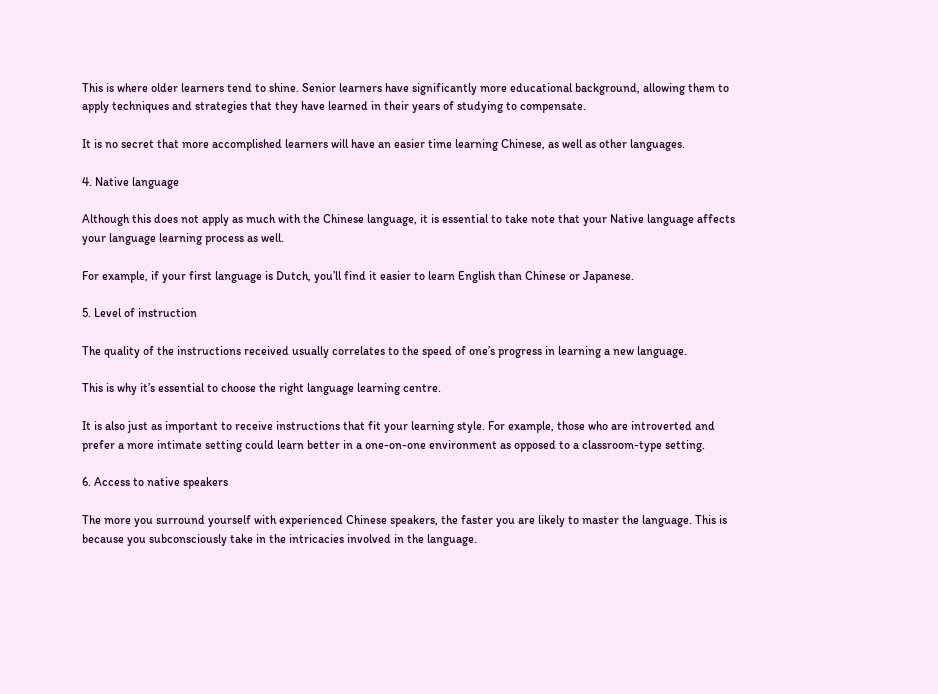This is where older learners tend to shine. Senior learners have significantly more educational background, allowing them to apply techniques and strategies that they have learned in their years of studying to compensate.

It is no secret that more accomplished learners will have an easier time learning Chinese, as well as other languages.

4. Native language

Although this does not apply as much with the Chinese language, it is essential to take note that your Native language affects your language learning process as well.

For example, if your first language is Dutch, you’ll find it easier to learn English than Chinese or Japanese.

5. Level of instruction

The quality of the instructions received usually correlates to the speed of one’s progress in learning a new language.

This is why it’s essential to choose the right language learning centre.

It is also just as important to receive instructions that fit your learning style. For example, those who are introverted and prefer a more intimate setting could learn better in a one-on-one environment as opposed to a classroom-type setting.

6. Access to native speakers

The more you surround yourself with experienced Chinese speakers, the faster you are likely to master the language. This is because you subconsciously take in the intricacies involved in the language.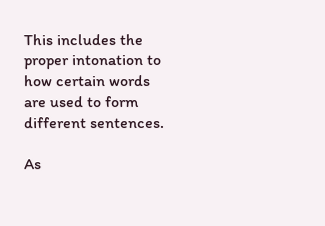This includes the proper intonation to how certain words are used to form different sentences.

As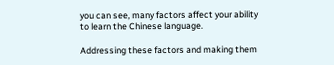you can see, many factors affect your ability to learn the Chinese language.

Addressing these factors and making them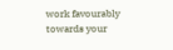work favourably towards your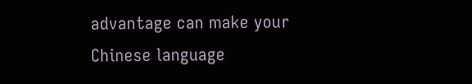advantage can make your Chinese language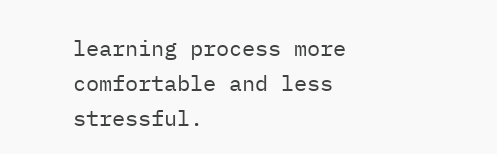learning process more comfortable and less stressful.